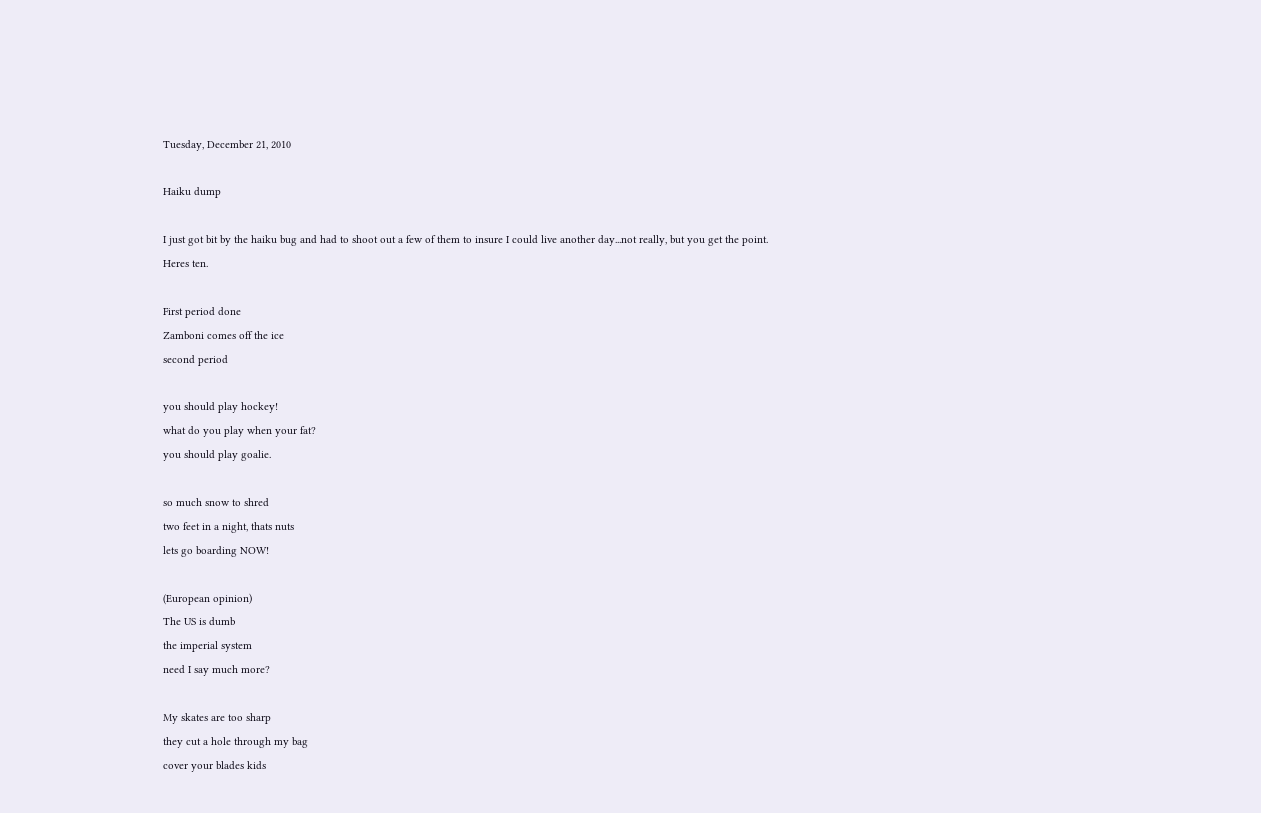Tuesday, December 21, 2010

Haiku dump

I just got bit by the haiku bug and had to shoot out a few of them to insure I could live another day...not really, but you get the point.
Heres ten.

First period done
Zamboni comes off the ice
second period

you should play hockey!
what do you play when your fat?
you should play goalie.

so much snow to shred
two feet in a night, thats nuts
lets go boarding NOW!

(European opinion)
The US is dumb
the imperial system
need I say much more?

My skates are too sharp
they cut a hole through my bag
cover your blades kids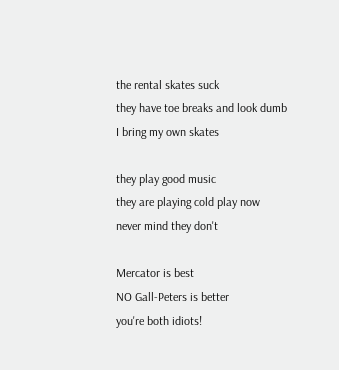the rental skates suck
they have toe breaks and look dumb
I bring my own skates

they play good music
they are playing cold play now
never mind they don't

Mercator is best
NO Gall-Peters is better
you're both idiots!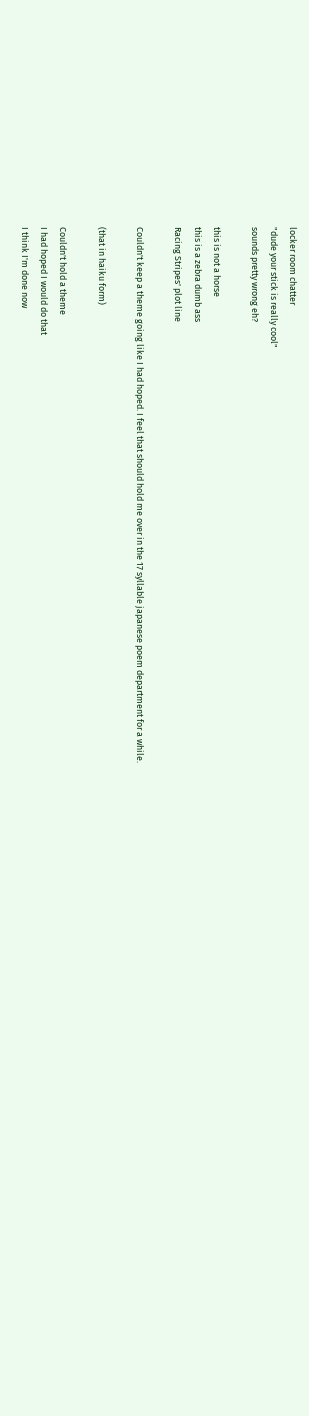locker room chatter
"dude your stick is really cool"
sounds pretty wrong eh?

this is not a horse
this is a zebra dumb ass
Racing Stripes' plot line

Couldn't keep a theme going like I had hoped. I feel that should hold me over in the 17 syllable japanese poem department for a while.

(that in haiku form)

Couldn't hold a theme
I had hoped I would do that
I think I'm done now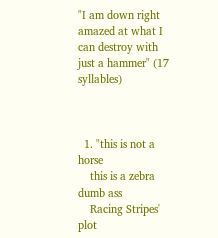"I am down right amazed at what I can destroy with just a hammer" (17 syllables)



  1. "this is not a horse
    this is a zebra dumb ass
    Racing Stripes' plot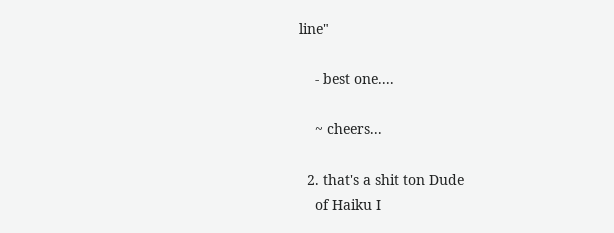line"

    - best one....

    ~ cheers...

  2. that's a shit ton Dude
    of Haiku I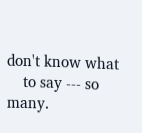don't know what
    to say --- so many.